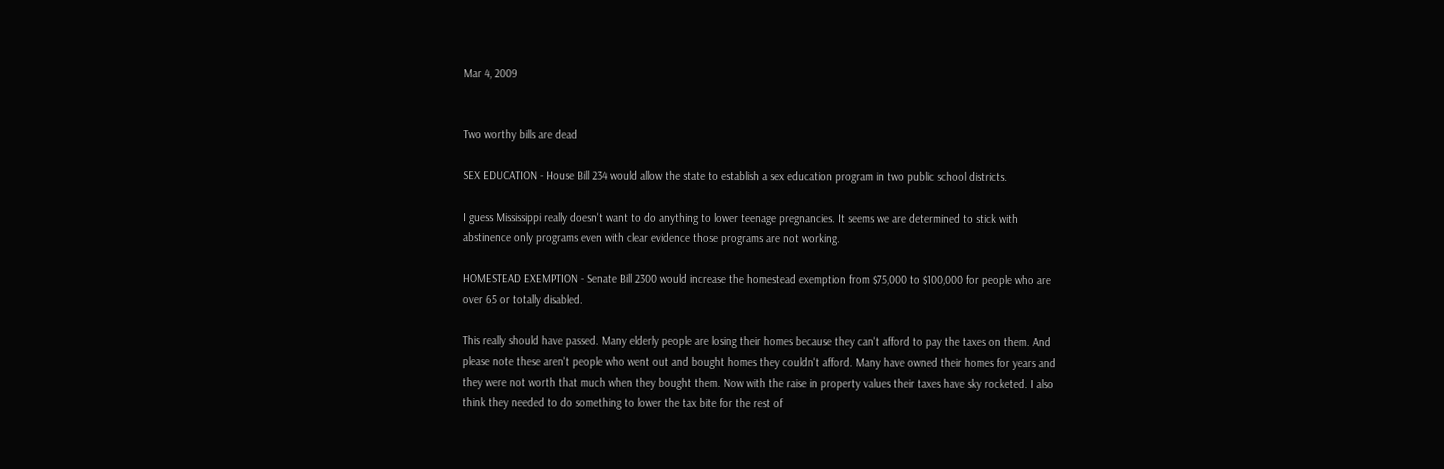Mar 4, 2009


Two worthy bills are dead

SEX EDUCATION - House Bill 234 would allow the state to establish a sex education program in two public school districts.

I guess Mississippi really doesn't want to do anything to lower teenage pregnancies. It seems we are determined to stick with abstinence only programs even with clear evidence those programs are not working.

HOMESTEAD EXEMPTION - Senate Bill 2300 would increase the homestead exemption from $75,000 to $100,000 for people who are over 65 or totally disabled.

This really should have passed. Many elderly people are losing their homes because they can't afford to pay the taxes on them. And please note these aren't people who went out and bought homes they couldn't afford. Many have owned their homes for years and they were not worth that much when they bought them. Now with the raise in property values their taxes have sky rocketed. I also think they needed to do something to lower the tax bite for the rest of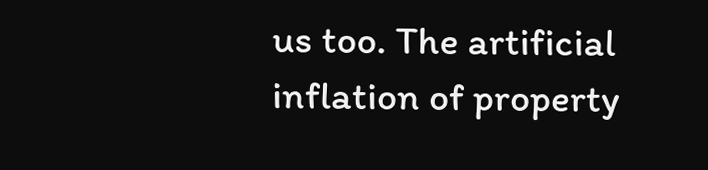us too. The artificial inflation of property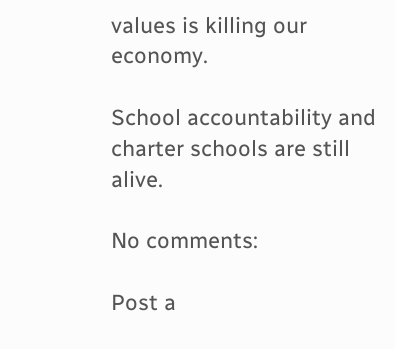values is killing our economy.

School accountability and charter schools are still alive.

No comments:

Post a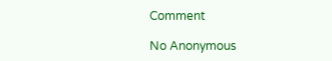Comment

No Anonymous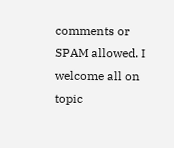comments or SPAM allowed. I welcome all on topic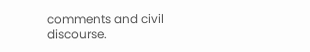comments and civil discourse.